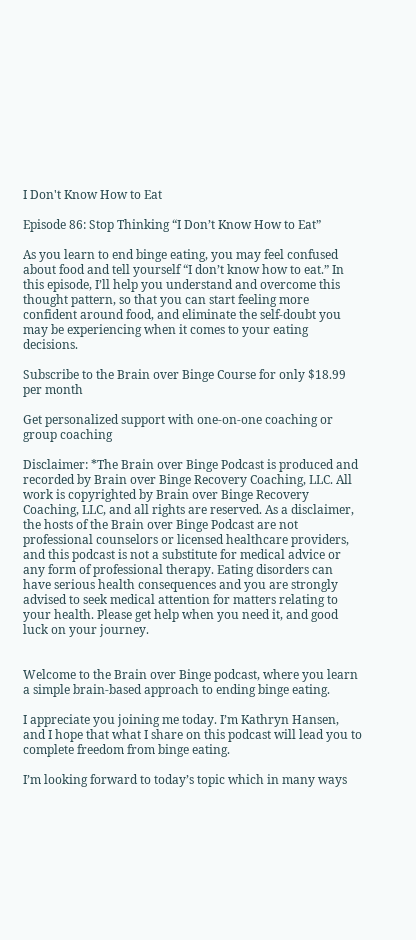I Don't Know How to Eat

Episode 86: Stop Thinking “I Don’t Know How to Eat”

As you learn to end binge eating, you may feel confused about food and tell yourself “I don’t know how to eat.” In this episode, I’ll help you understand and overcome this thought pattern, so that you can start feeling more confident around food, and eliminate the self-doubt you may be experiencing when it comes to your eating decisions.

Subscribe to the Brain over Binge Course for only $18.99 per month

Get personalized support with one-on-one coaching or group coaching

Disclaimer: *The Brain over Binge Podcast is produced and recorded by Brain over Binge Recovery Coaching, LLC. All work is copyrighted by Brain over Binge Recovery Coaching, LLC, and all rights are reserved. As a disclaimer, the hosts of the Brain over Binge Podcast are not professional counselors or licensed healthcare providers, and this podcast is not a substitute for medical advice or any form of professional therapy. Eating disorders can have serious health consequences and you are strongly advised to seek medical attention for matters relating to your health. Please get help when you need it, and good luck on your journey.


Welcome to the Brain over Binge podcast, where you learn a simple brain-based approach to ending binge eating.

I appreciate you joining me today. I’m Kathryn Hansen, and I hope that what I share on this podcast will lead you to complete freedom from binge eating.

I’m looking forward to today’s topic which in many ways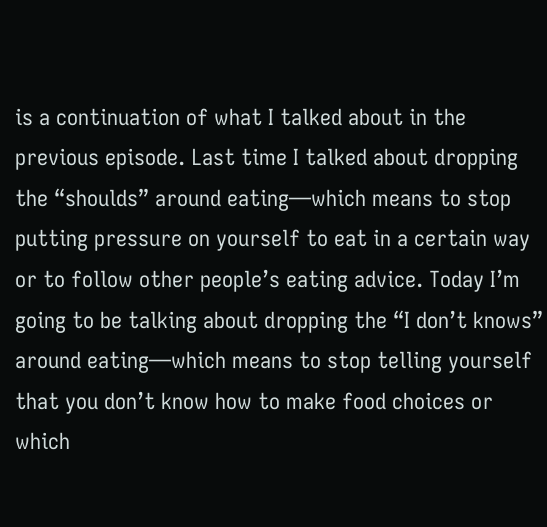is a continuation of what I talked about in the previous episode. Last time I talked about dropping the “shoulds” around eating—which means to stop putting pressure on yourself to eat in a certain way or to follow other people’s eating advice. Today I’m going to be talking about dropping the “I don’t knows” around eating—which means to stop telling yourself that you don’t know how to make food choices or which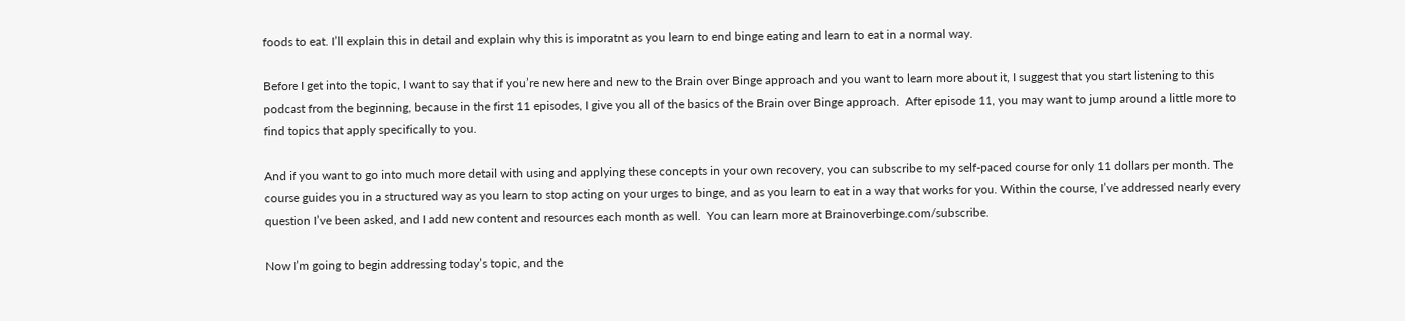foods to eat. I’ll explain this in detail and explain why this is imporatnt as you learn to end binge eating and learn to eat in a normal way.

Before I get into the topic, I want to say that if you’re new here and new to the Brain over Binge approach and you want to learn more about it, I suggest that you start listening to this podcast from the beginning, because in the first 11 episodes, I give you all of the basics of the Brain over Binge approach.  After episode 11, you may want to jump around a little more to find topics that apply specifically to you.

And if you want to go into much more detail with using and applying these concepts in your own recovery, you can subscribe to my self-paced course for only 11 dollars per month. The course guides you in a structured way as you learn to stop acting on your urges to binge, and as you learn to eat in a way that works for you. Within the course, I’ve addressed nearly every question I’ve been asked, and I add new content and resources each month as well.  You can learn more at Brainoverbinge.com/subscribe.

Now I’m going to begin addressing today’s topic, and the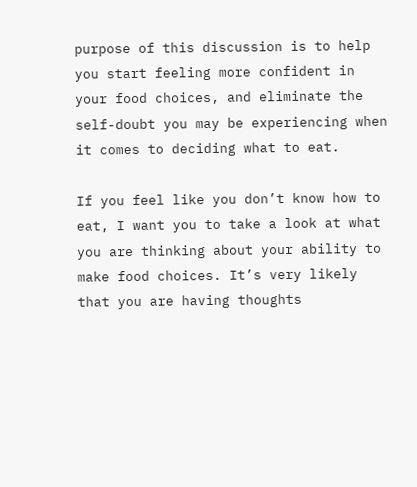purpose of this discussion is to help you start feeling more confident in your food choices, and eliminate the self-doubt you may be experiencing when it comes to deciding what to eat.

If you feel like you don’t know how to eat, I want you to take a look at what you are thinking about your ability to make food choices. It’s very likely that you are having thoughts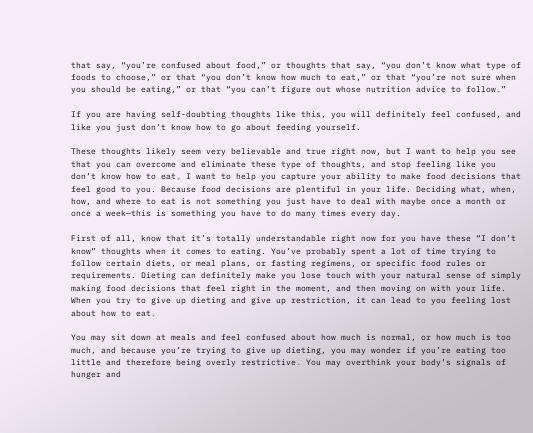that say, “you’re confused about food,” or thoughts that say, “you don’t know what type of foods to choose,” or that “you don’t know how much to eat,” or that “you’re not sure when you should be eating,” or that “you can’t figure out whose nutrition advice to follow.”

If you are having self-doubting thoughts like this, you will definitely feel confused, and like you just don’t know how to go about feeding yourself.

These thoughts likely seem very believable and true right now, but I want to help you see that you can overcome and eliminate these type of thoughts, and stop feeling like you don’t know how to eat. I want to help you capture your ability to make food decisions that feel good to you. Because food decisions are plentiful in your life. Deciding what, when, how, and where to eat is not something you just have to deal with maybe once a month or once a week—this is something you have to do many times every day.

First of all, know that it’s totally understandable right now for you have these “I don’t know” thoughts when it comes to eating. You’ve probably spent a lot of time trying to follow certain diets, or meal plans, or fasting regimens, or specific food rules or requirements. Dieting can definitely make you lose touch with your natural sense of simply making food decisions that feel right in the moment, and then moving on with your life.  When you try to give up dieting and give up restriction, it can lead to you feeling lost about how to eat.

You may sit down at meals and feel confused about how much is normal, or how much is too much, and because you’re trying to give up dieting, you may wonder if you’re eating too little and therefore being overly restrictive. You may overthink your body’s signals of hunger and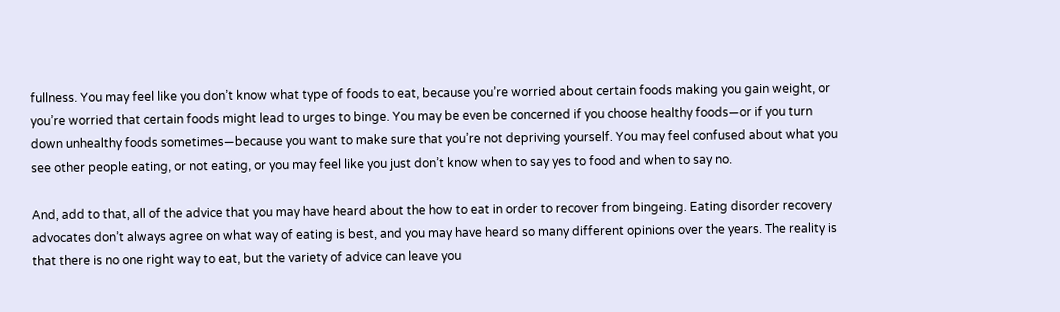fullness. You may feel like you don’t know what type of foods to eat, because you’re worried about certain foods making you gain weight, or you’re worried that certain foods might lead to urges to binge. You may be even be concerned if you choose healthy foods—or if you turn down unhealthy foods sometimes—because you want to make sure that you’re not depriving yourself. You may feel confused about what you see other people eating, or not eating, or you may feel like you just don’t know when to say yes to food and when to say no.

And, add to that, all of the advice that you may have heard about the how to eat in order to recover from bingeing. Eating disorder recovery advocates don’t always agree on what way of eating is best, and you may have heard so many different opinions over the years. The reality is that there is no one right way to eat, but the variety of advice can leave you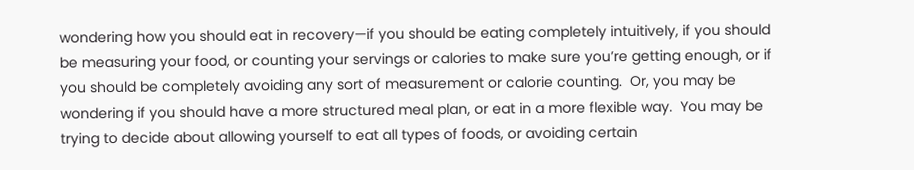wondering how you should eat in recovery—if you should be eating completely intuitively, if you should be measuring your food, or counting your servings or calories to make sure you’re getting enough, or if you should be completely avoiding any sort of measurement or calorie counting.  Or, you may be wondering if you should have a more structured meal plan, or eat in a more flexible way.  You may be trying to decide about allowing yourself to eat all types of foods, or avoiding certain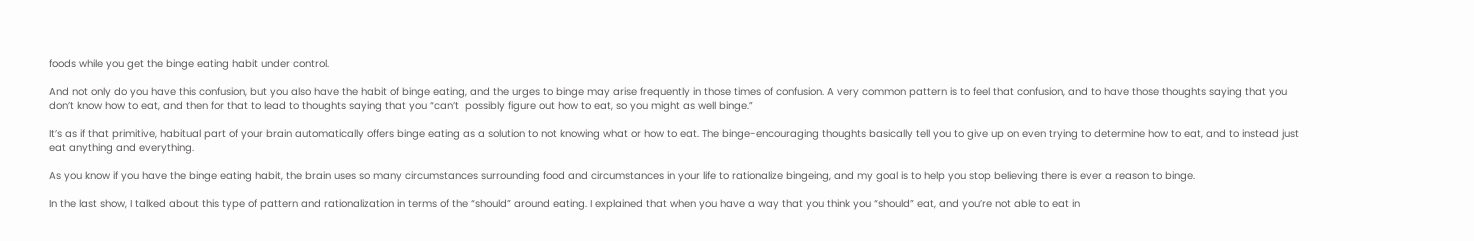foods while you get the binge eating habit under control.

And not only do you have this confusion, but you also have the habit of binge eating, and the urges to binge may arise frequently in those times of confusion. A very common pattern is to feel that confusion, and to have those thoughts saying that you don’t know how to eat, and then for that to lead to thoughts saying that you “can’t  possibly figure out how to eat, so you might as well binge.”

It’s as if that primitive, habitual part of your brain automatically offers binge eating as a solution to not knowing what or how to eat. The binge-encouraging thoughts basically tell you to give up on even trying to determine how to eat, and to instead just eat anything and everything.

As you know if you have the binge eating habit, the brain uses so many circumstances surrounding food and circumstances in your life to rationalize bingeing, and my goal is to help you stop believing there is ever a reason to binge.

In the last show, I talked about this type of pattern and rationalization in terms of the “should” around eating. I explained that when you have a way that you think you “should” eat, and you’re not able to eat in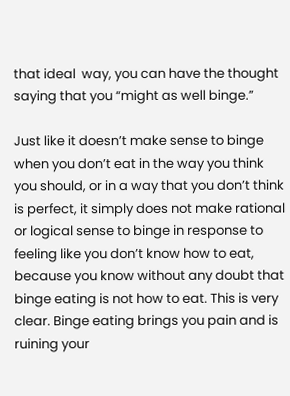that ideal  way, you can have the thought saying that you “might as well binge.”

Just like it doesn’t make sense to binge when you don’t eat in the way you think you should, or in a way that you don’t think is perfect, it simply does not make rational or logical sense to binge in response to feeling like you don’t know how to eat, because you know without any doubt that binge eating is not how to eat. This is very clear. Binge eating brings you pain and is ruining your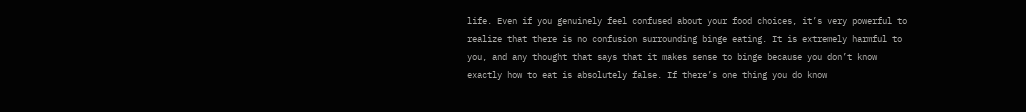life. Even if you genuinely feel confused about your food choices, it’s very powerful to realize that there is no confusion surrounding binge eating. It is extremely harmful to you, and any thought that says that it makes sense to binge because you don’t know exactly how to eat is absolutely false. If there’s one thing you do know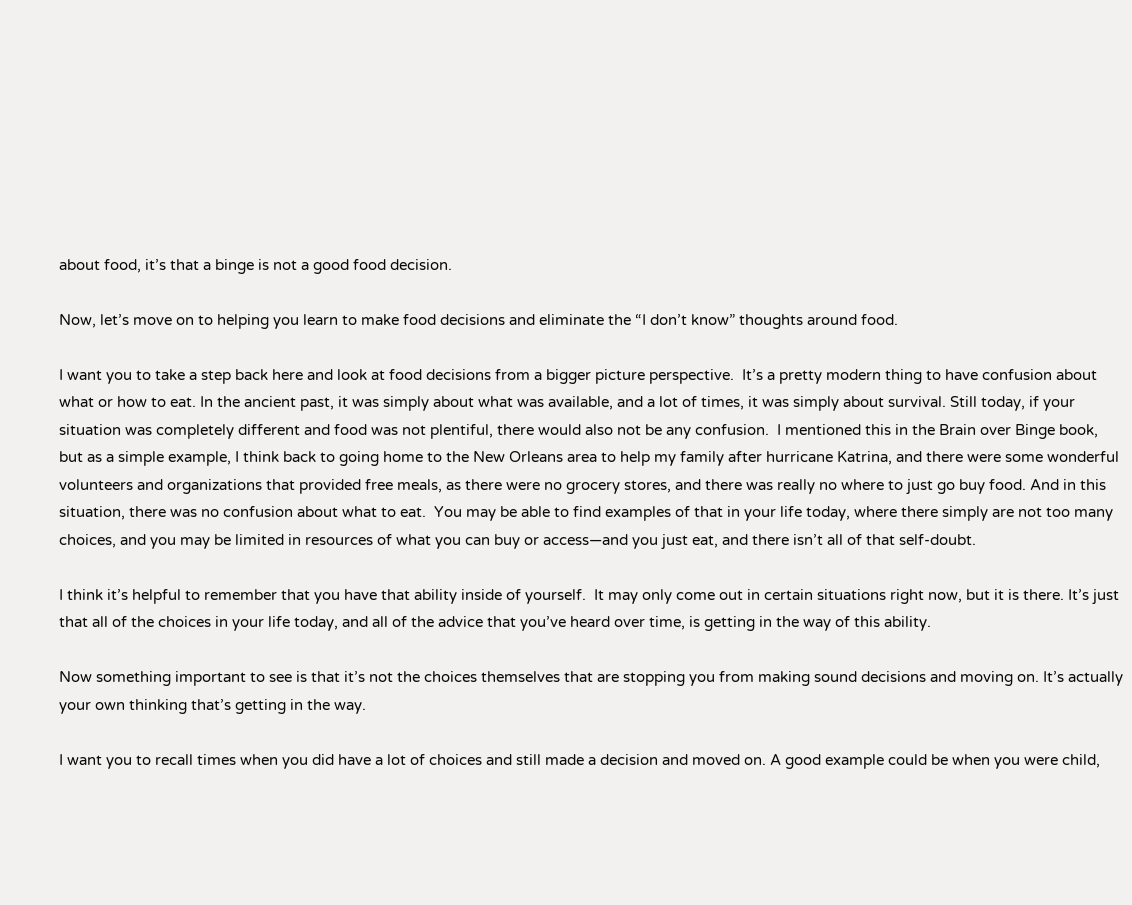about food, it’s that a binge is not a good food decision.

Now, let’s move on to helping you learn to make food decisions and eliminate the “I don’t know” thoughts around food.

I want you to take a step back here and look at food decisions from a bigger picture perspective.  It’s a pretty modern thing to have confusion about what or how to eat. In the ancient past, it was simply about what was available, and a lot of times, it was simply about survival. Still today, if your situation was completely different and food was not plentiful, there would also not be any confusion.  I mentioned this in the Brain over Binge book, but as a simple example, I think back to going home to the New Orleans area to help my family after hurricane Katrina, and there were some wonderful volunteers and organizations that provided free meals, as there were no grocery stores, and there was really no where to just go buy food. And in this situation, there was no confusion about what to eat.  You may be able to find examples of that in your life today, where there simply are not too many choices, and you may be limited in resources of what you can buy or access—and you just eat, and there isn’t all of that self-doubt.

I think it’s helpful to remember that you have that ability inside of yourself.  It may only come out in certain situations right now, but it is there. It’s just that all of the choices in your life today, and all of the advice that you’ve heard over time, is getting in the way of this ability.

Now something important to see is that it’s not the choices themselves that are stopping you from making sound decisions and moving on. It’s actually your own thinking that’s getting in the way.

I want you to recall times when you did have a lot of choices and still made a decision and moved on. A good example could be when you were child,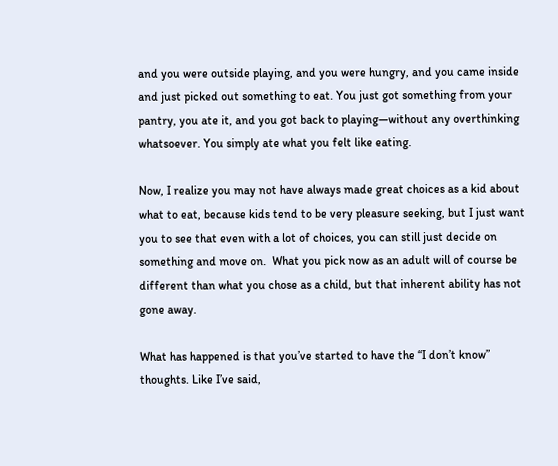and you were outside playing, and you were hungry, and you came inside and just picked out something to eat. You just got something from your pantry, you ate it, and you got back to playing—without any overthinking whatsoever. You simply ate what you felt like eating.

Now, I realize you may not have always made great choices as a kid about what to eat, because kids tend to be very pleasure seeking, but I just want you to see that even with a lot of choices, you can still just decide on something and move on.  What you pick now as an adult will of course be different than what you chose as a child, but that inherent ability has not gone away.

What has happened is that you’ve started to have the “I don’t know” thoughts. Like I’ve said,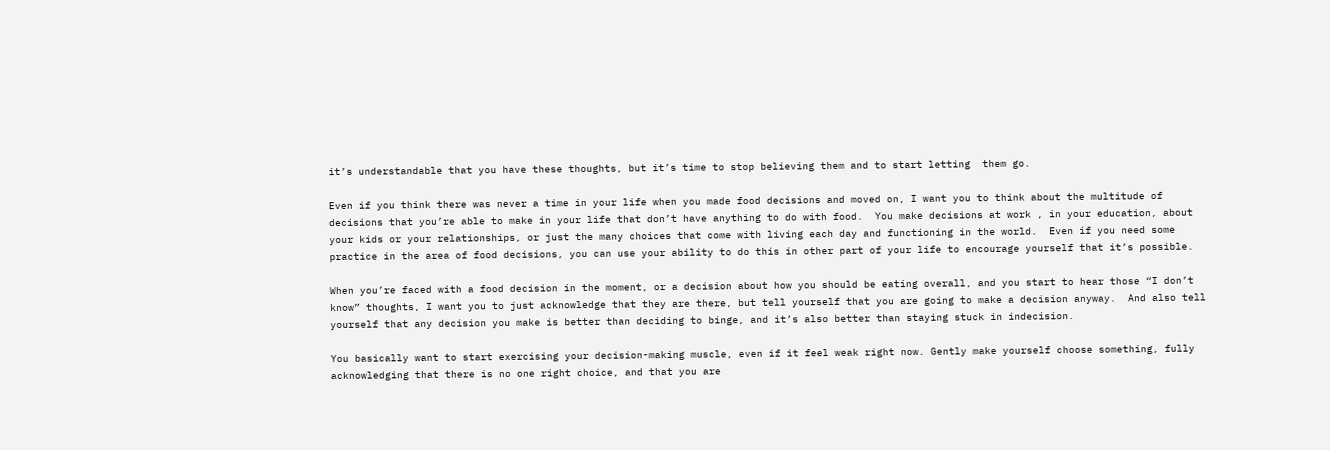it’s understandable that you have these thoughts, but it’s time to stop believing them and to start letting  them go.

Even if you think there was never a time in your life when you made food decisions and moved on, I want you to think about the multitude of decisions that you’re able to make in your life that don’t have anything to do with food.  You make decisions at work , in your education, about your kids or your relationships, or just the many choices that come with living each day and functioning in the world.  Even if you need some practice in the area of food decisions, you can use your ability to do this in other part of your life to encourage yourself that it’s possible.

When you’re faced with a food decision in the moment, or a decision about how you should be eating overall, and you start to hear those “I don’t know” thoughts, I want you to just acknowledge that they are there, but tell yourself that you are going to make a decision anyway.  And also tell yourself that any decision you make is better than deciding to binge, and it’s also better than staying stuck in indecision.

You basically want to start exercising your decision-making muscle, even if it feel weak right now. Gently make yourself choose something, fully acknowledging that there is no one right choice, and that you are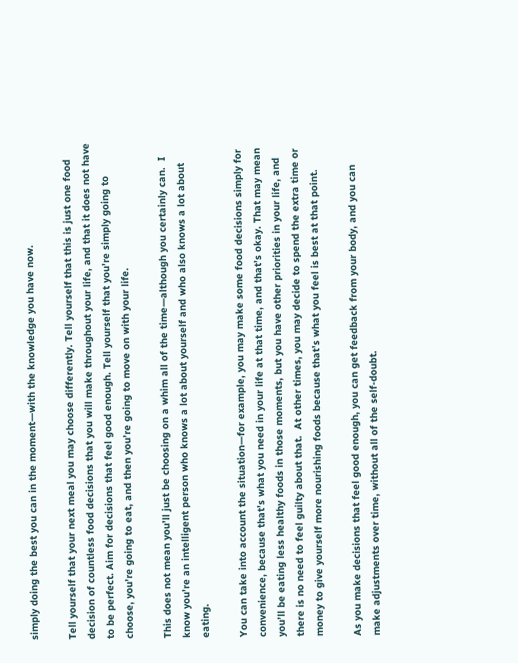simply doing the best you can in the moment—with the knowledge you have now.

Tell yourself that your next meal you may choose differently. Tell yourself that this is just one food decision of countless food decisions that you will make throughout your life, and that it does not have to be perfect. Aim for decisions that feel good enough. Tell yourself that you’re simply going to choose, you’re going to eat, and then you’re going to move on with your life.

This does not mean you’ll just be choosing on a whim all of the time—although you certainly can.  I know you’re an intelligent person who knows a lot about yourself and who also knows a lot about eating.

You can take into account the situation—for example, you may make some food decisions simply for convenience, because that’s what you need in your life at that time, and that’s okay. That may mean you’ll be eating less healthy foods in those moments, but you have other priorities in your life, and there is no need to feel guilty about that.  At other times, you may decide to spend the extra time or money to give yourself more nourishing foods because that’s what you feel is best at that point.

As you make decisions that feel good enough, you can get feedback from your body, and you can make adjustments over time, without all of the self-doubt.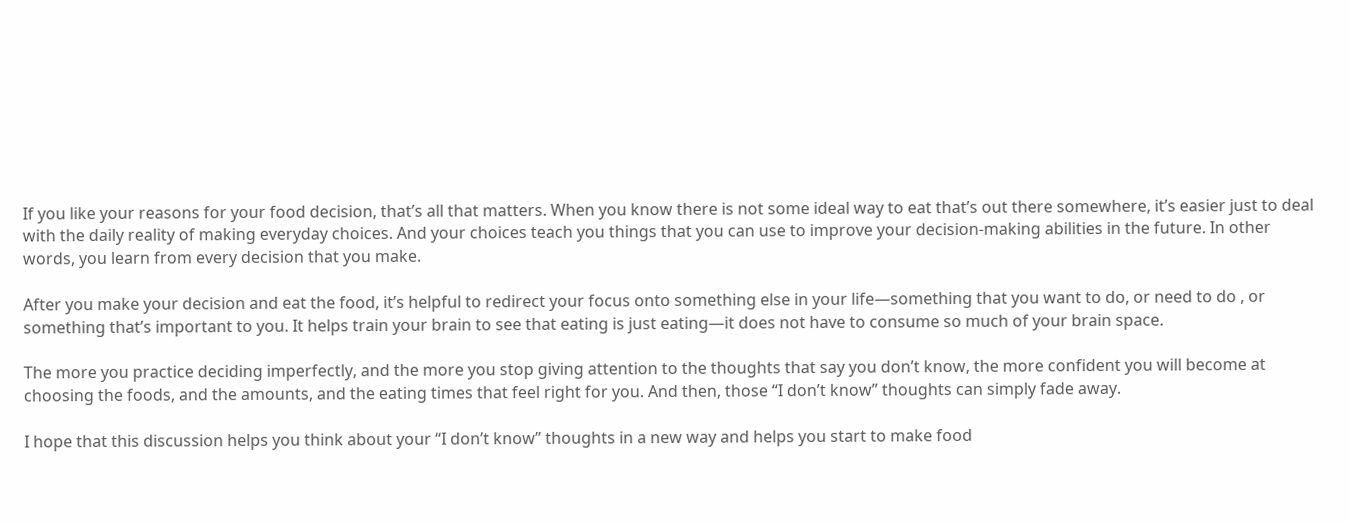If you like your reasons for your food decision, that’s all that matters. When you know there is not some ideal way to eat that’s out there somewhere, it’s easier just to deal with the daily reality of making everyday choices. And your choices teach you things that you can use to improve your decision-making abilities in the future. In other words, you learn from every decision that you make.

After you make your decision and eat the food, it’s helpful to redirect your focus onto something else in your life—something that you want to do, or need to do , or something that’s important to you. It helps train your brain to see that eating is just eating—it does not have to consume so much of your brain space.

The more you practice deciding imperfectly, and the more you stop giving attention to the thoughts that say you don’t know, the more confident you will become at choosing the foods, and the amounts, and the eating times that feel right for you. And then, those “I don’t know” thoughts can simply fade away.

I hope that this discussion helps you think about your “I don’t know” thoughts in a new way and helps you start to make food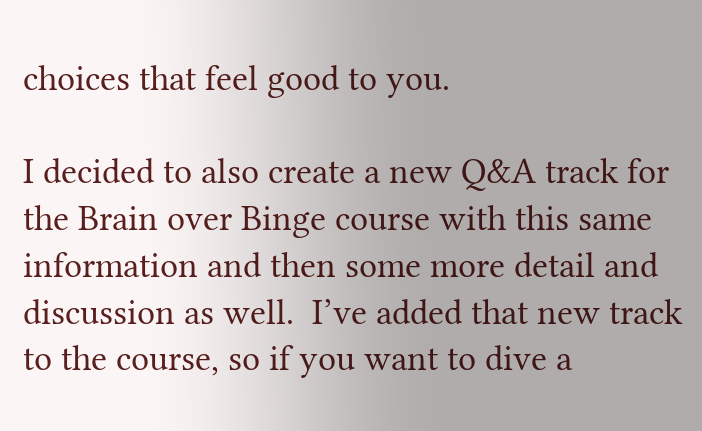choices that feel good to you.

I decided to also create a new Q&A track for the Brain over Binge course with this same information and then some more detail and discussion as well.  I’ve added that new track to the course, so if you want to dive a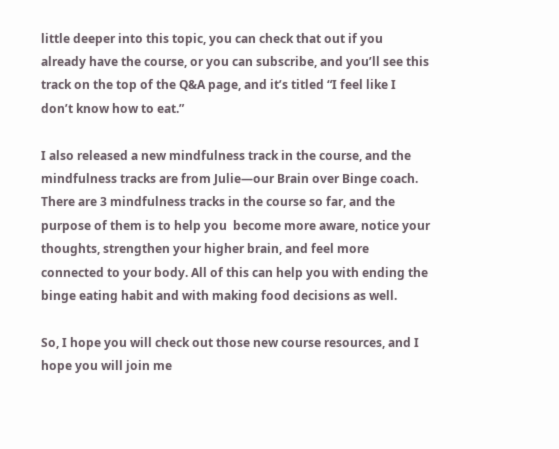little deeper into this topic, you can check that out if you already have the course, or you can subscribe, and you’ll see this track on the top of the Q&A page, and it’s titled “I feel like I don’t know how to eat.”

I also released a new mindfulness track in the course, and the mindfulness tracks are from Julie—our Brain over Binge coach.  There are 3 mindfulness tracks in the course so far, and the purpose of them is to help you  become more aware, notice your thoughts, strengthen your higher brain, and feel more connected to your body. All of this can help you with ending the binge eating habit and with making food decisions as well.

So, I hope you will check out those new course resources, and I hope you will join me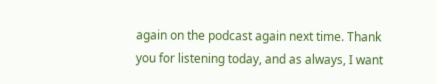again on the podcast again next time. Thank you for listening today, and as always, I want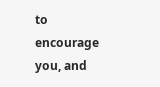to encourage you, and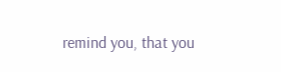remind you, that you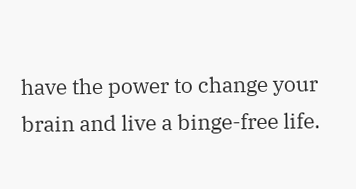have the power to change your brain and live a binge-free life.